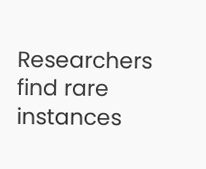Researchers find rare instances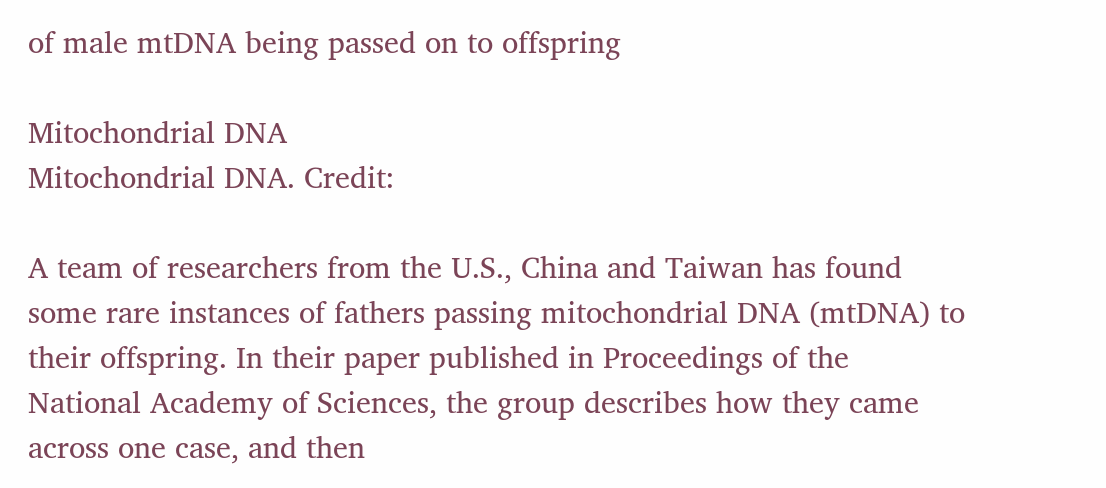of male mtDNA being passed on to offspring

Mitochondrial DNA
Mitochondrial DNA. Credit:

A team of researchers from the U.S., China and Taiwan has found some rare instances of fathers passing mitochondrial DNA (mtDNA) to their offspring. In their paper published in Proceedings of the National Academy of Sciences, the group describes how they came across one case, and then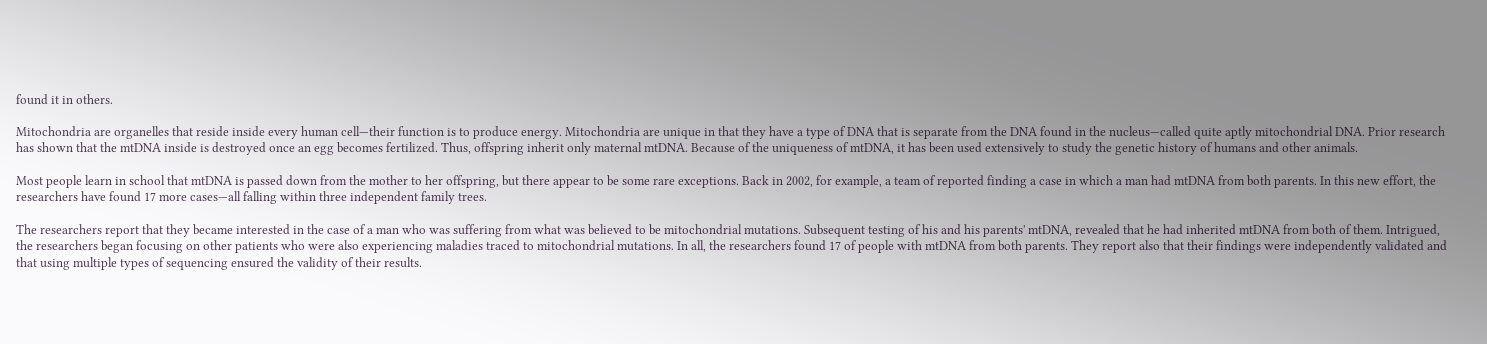found it in others.

Mitochondria are organelles that reside inside every human cell—their function is to produce energy. Mitochondria are unique in that they have a type of DNA that is separate from the DNA found in the nucleus—called quite aptly mitochondrial DNA. Prior research has shown that the mtDNA inside is destroyed once an egg becomes fertilized. Thus, offspring inherit only maternal mtDNA. Because of the uniqueness of mtDNA, it has been used extensively to study the genetic history of humans and other animals.

Most people learn in school that mtDNA is passed down from the mother to her offspring, but there appear to be some rare exceptions. Back in 2002, for example, a team of reported finding a case in which a man had mtDNA from both parents. In this new effort, the researchers have found 17 more cases—all falling within three independent family trees.

The researchers report that they became interested in the case of a man who was suffering from what was believed to be mitochondrial mutations. Subsequent testing of his and his parents' mtDNA, revealed that he had inherited mtDNA from both of them. Intrigued, the researchers began focusing on other patients who were also experiencing maladies traced to mitochondrial mutations. In all, the researchers found 17 of people with mtDNA from both parents. They report also that their findings were independently validated and that using multiple types of sequencing ensured the validity of their results.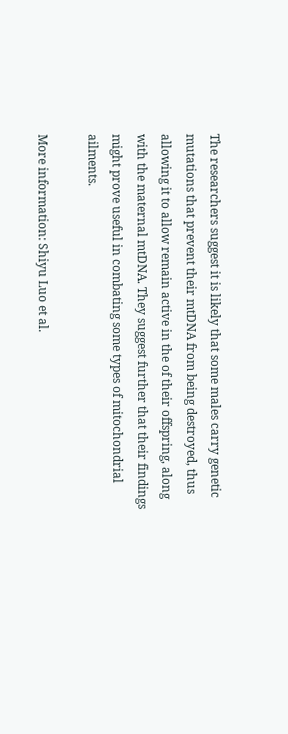The researchers suggest it is likely that some males carry genetic mutations that prevent their mtDNA from being destroyed, thus allowing it to allow remain active in the of their offspring, along with the maternal mtDNA. They suggest further that their findings might prove useful in combating some types of mitochondrial ailments.

More information: Shiyu Luo et al.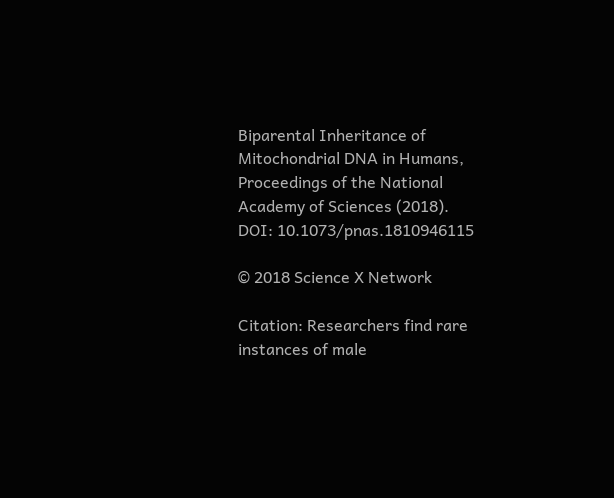Biparental Inheritance of Mitochondrial DNA in Humans, Proceedings of the National Academy of Sciences (2018). DOI: 10.1073/pnas.1810946115

© 2018 Science X Network

Citation: Researchers find rare instances of male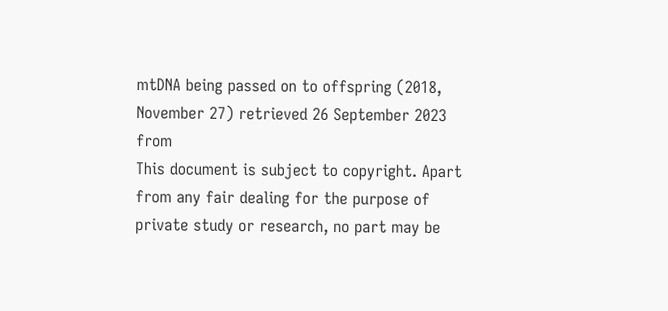mtDNA being passed on to offspring (2018, November 27) retrieved 26 September 2023 from
This document is subject to copyright. Apart from any fair dealing for the purpose of private study or research, no part may be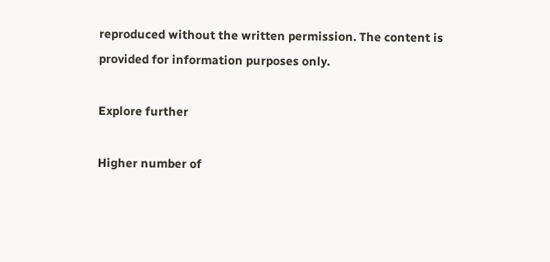reproduced without the written permission. The content is provided for information purposes only.

Explore further

Higher number of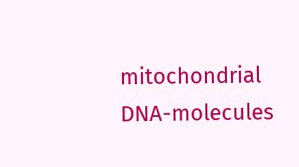mitochondrial DNA-molecules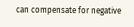can compensate for negative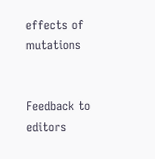effects of mutations


Feedback to editors